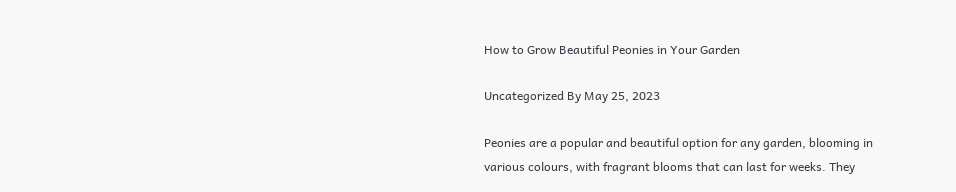How to Grow Beautiful Peonies in Your Garden

Uncategorized By May 25, 2023

Peonies are a popular and beautiful option for any garden, blooming in various colours, with fragrant blooms that can last for weeks. They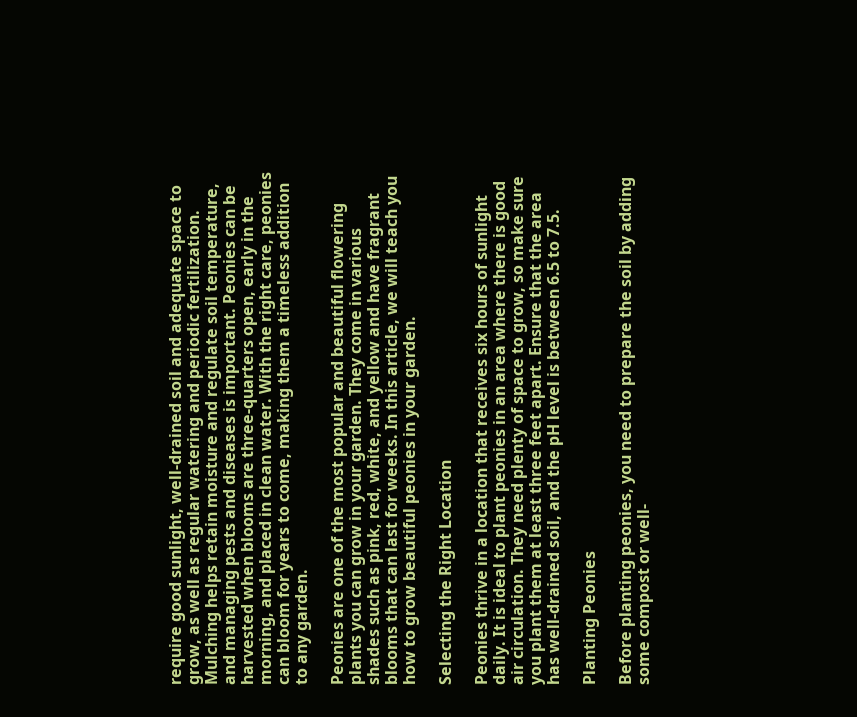require good sunlight, well-drained soil and adequate space to grow, as well as regular watering and periodic fertilization. Mulching helps retain moisture and regulate soil temperature, and managing pests and diseases is important. Peonies can be harvested when blooms are three-quarters open, early in the morning, and placed in clean water. With the right care, peonies can bloom for years to come, making them a timeless addition to any garden.

Peonies are one of the most popular and beautiful flowering plants you can grow in your garden. They come in various shades such as pink, red, white, and yellow and have fragrant blooms that can last for weeks. In this article, we will teach you how to grow beautiful peonies in your garden.

Selecting the Right Location

Peonies thrive in a location that receives six hours of sunlight daily. It is ideal to plant peonies in an area where there is good air circulation. They need plenty of space to grow, so make sure you plant them at least three feet apart. Ensure that the area has well-drained soil, and the pH level is between 6.5 to 7.5.

Planting Peonies

Before planting peonies, you need to prepare the soil by adding some compost or well-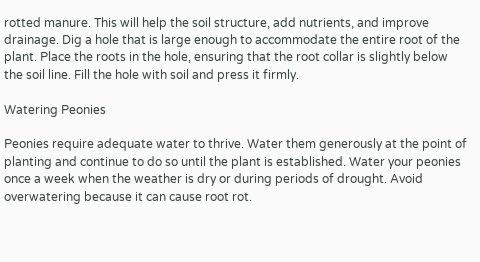rotted manure. This will help the soil structure, add nutrients, and improve drainage. Dig a hole that is large enough to accommodate the entire root of the plant. Place the roots in the hole, ensuring that the root collar is slightly below the soil line. Fill the hole with soil and press it firmly.

Watering Peonies

Peonies require adequate water to thrive. Water them generously at the point of planting and continue to do so until the plant is established. Water your peonies once a week when the weather is dry or during periods of drought. Avoid overwatering because it can cause root rot.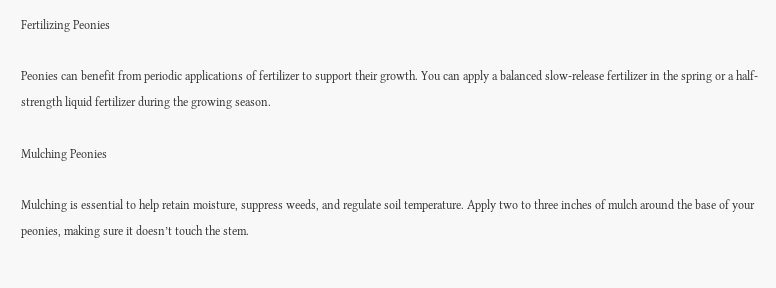Fertilizing Peonies

Peonies can benefit from periodic applications of fertilizer to support their growth. You can apply a balanced slow-release fertilizer in the spring or a half-strength liquid fertilizer during the growing season.

Mulching Peonies

Mulching is essential to help retain moisture, suppress weeds, and regulate soil temperature. Apply two to three inches of mulch around the base of your peonies, making sure it doesn’t touch the stem.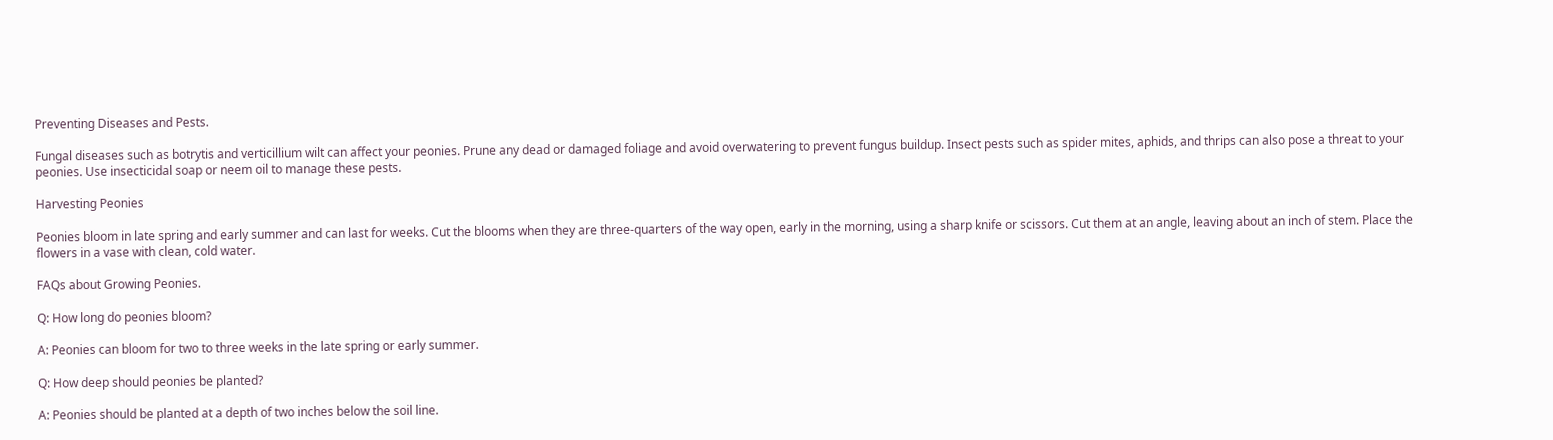Preventing Diseases and Pests.

Fungal diseases such as botrytis and verticillium wilt can affect your peonies. Prune any dead or damaged foliage and avoid overwatering to prevent fungus buildup. Insect pests such as spider mites, aphids, and thrips can also pose a threat to your peonies. Use insecticidal soap or neem oil to manage these pests.

Harvesting Peonies

Peonies bloom in late spring and early summer and can last for weeks. Cut the blooms when they are three-quarters of the way open, early in the morning, using a sharp knife or scissors. Cut them at an angle, leaving about an inch of stem. Place the flowers in a vase with clean, cold water.

FAQs about Growing Peonies.

Q: How long do peonies bloom?

A: Peonies can bloom for two to three weeks in the late spring or early summer.

Q: How deep should peonies be planted?

A: Peonies should be planted at a depth of two inches below the soil line.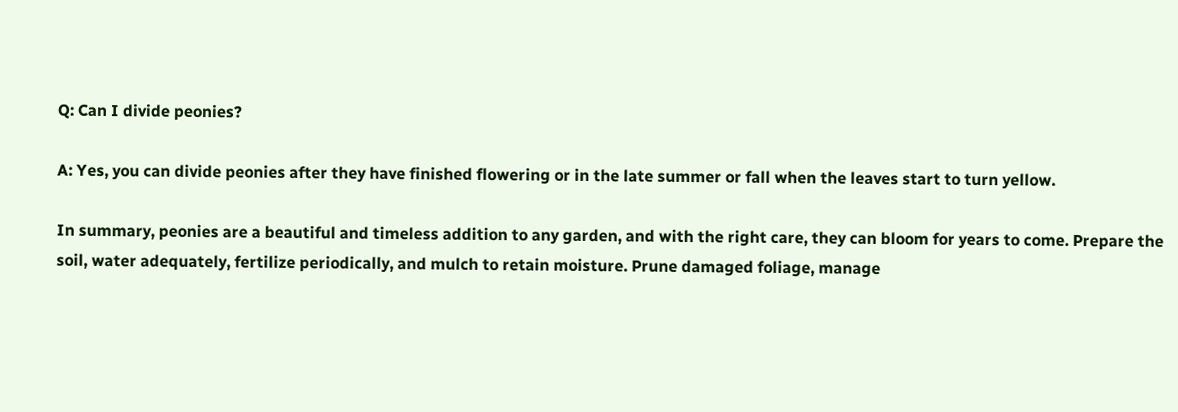Q: Can I divide peonies?

A: Yes, you can divide peonies after they have finished flowering or in the late summer or fall when the leaves start to turn yellow.

In summary, peonies are a beautiful and timeless addition to any garden, and with the right care, they can bloom for years to come. Prepare the soil, water adequately, fertilize periodically, and mulch to retain moisture. Prune damaged foliage, manage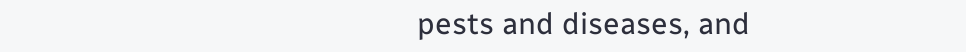pests and diseases, and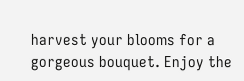harvest your blooms for a gorgeous bouquet. Enjoy the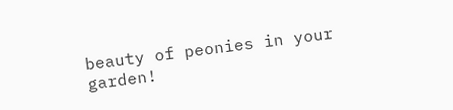beauty of peonies in your garden!